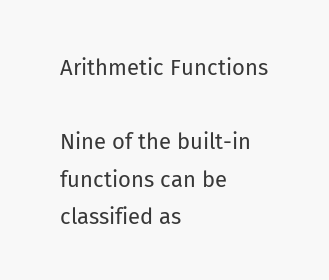Arithmetic Functions

Nine of the built-in functions can be classified as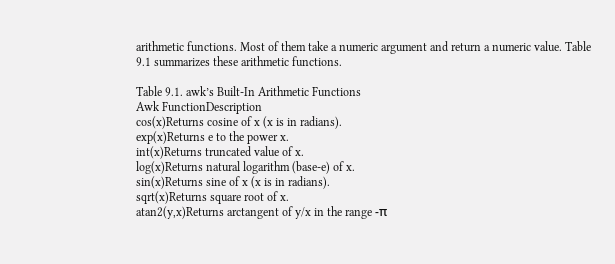arithmetic functions. Most of them take a numeric argument and return a numeric value. Table 9.1 summarizes these arithmetic functions.

Table 9.1. awk’s Built-In Arithmetic Functions
Awk FunctionDescription
cos(x)Returns cosine of x (x is in radians).
exp(x)Returns e to the power x.
int(x)Returns truncated value of x.
log(x)Returns natural logarithm (base-e) of x.
sin(x)Returns sine of x (x is in radians).
sqrt(x)Returns square root of x.
atan2(y,x)Returns arctangent of y/x in the range -π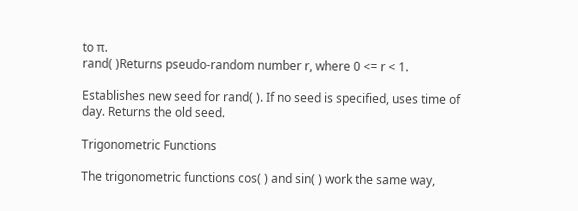to π.
rand( )Returns pseudo-random number r, where 0 <= r < 1.

Establishes new seed for rand( ). If no seed is specified, uses time of day. Returns the old seed.

Trigonometric Functions

The trigonometric functions cos( ) and sin( ) work the same way,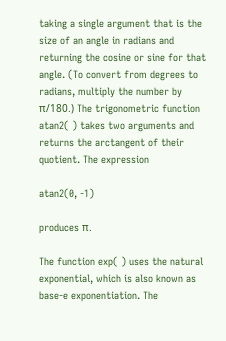taking a single argument that is the size of an angle in radians and returning the cosine or sine for that angle. (To convert from degrees to radians, multiply the number by π/180.) The trigonometric function atan2( ) takes two arguments and returns the arctangent of their quotient. The expression

atan2(0, -1)

produces π.

The function exp( ) uses the natural exponential, which is also known as base-e exponentiation. The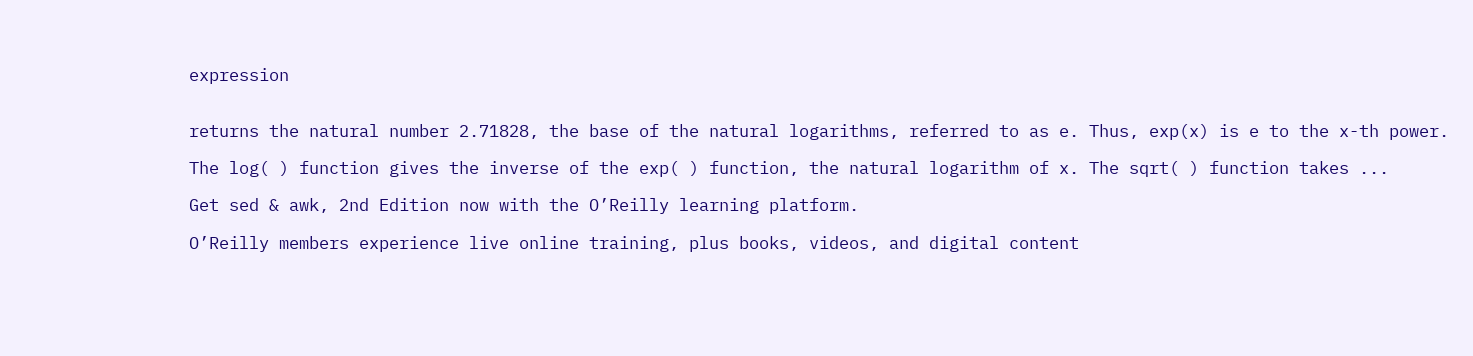expression


returns the natural number 2.71828, the base of the natural logarithms, referred to as e. Thus, exp(x) is e to the x-th power.

The log( ) function gives the inverse of the exp( ) function, the natural logarithm of x. The sqrt( ) function takes ...

Get sed & awk, 2nd Edition now with the O’Reilly learning platform.

O’Reilly members experience live online training, plus books, videos, and digital content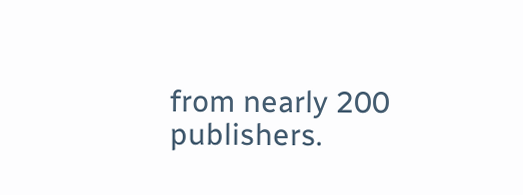from nearly 200 publishers.